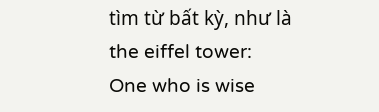tìm từ bất kỳ, như là the eiffel tower:
One who is wise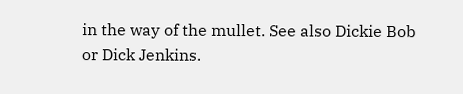in the way of the mullet. See also Dickie Bob or Dick Jenkins.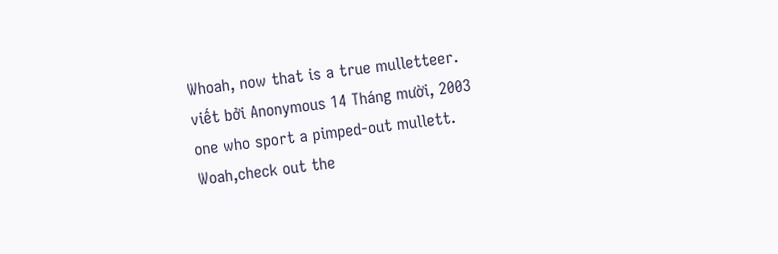Whoah, now that is a true mulletteer.
viết bởi Anonymous 14 Tháng mười, 2003
one who sport a pimped-out mullett.
Woah,check out the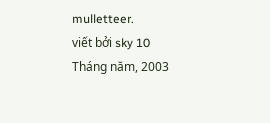mulletteer.
viết bởi sky 10 Tháng năm, 2003